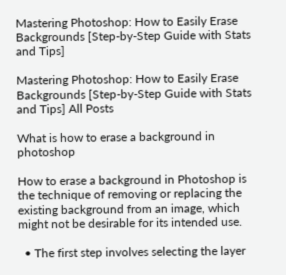Mastering Photoshop: How to Easily Erase Backgrounds [Step-by-Step Guide with Stats and Tips]

Mastering Photoshop: How to Easily Erase Backgrounds [Step-by-Step Guide with Stats and Tips] All Posts

What is how to erase a background in photoshop

How to erase a background in Photoshop is the technique of removing or replacing the existing background from an image, which might not be desirable for its intended use.

  • The first step involves selecting the layer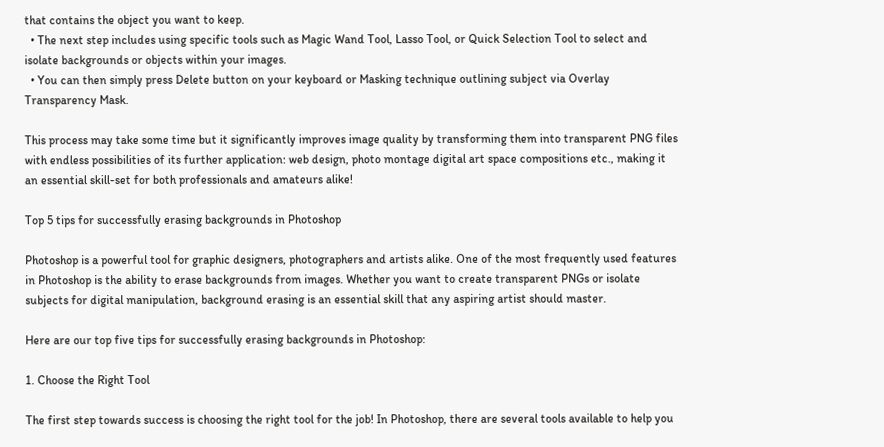that contains the object you want to keep.
  • The next step includes using specific tools such as Magic Wand Tool, Lasso Tool, or Quick Selection Tool to select and isolate backgrounds or objects within your images.
  • You can then simply press Delete button on your keyboard or Masking technique outlining subject via Overlay Transparency Mask.

This process may take some time but it significantly improves image quality by transforming them into transparent PNG files with endless possibilities of its further application: web design, photo montage digital art space compositions etc., making it an essential skill-set for both professionals and amateurs alike!

Top 5 tips for successfully erasing backgrounds in Photoshop

Photoshop is a powerful tool for graphic designers, photographers and artists alike. One of the most frequently used features in Photoshop is the ability to erase backgrounds from images. Whether you want to create transparent PNGs or isolate subjects for digital manipulation, background erasing is an essential skill that any aspiring artist should master.

Here are our top five tips for successfully erasing backgrounds in Photoshop:

1. Choose the Right Tool

The first step towards success is choosing the right tool for the job! In Photoshop, there are several tools available to help you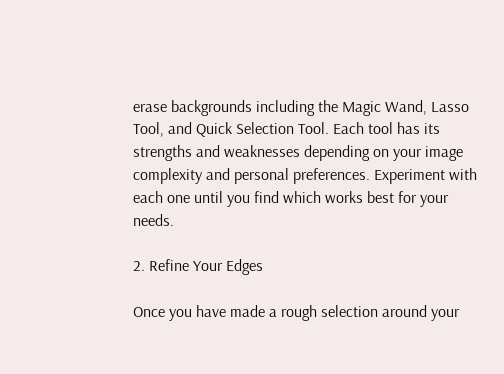erase backgrounds including the Magic Wand, Lasso Tool, and Quick Selection Tool. Each tool has its strengths and weaknesses depending on your image complexity and personal preferences. Experiment with each one until you find which works best for your needs.

2. Refine Your Edges

Once you have made a rough selection around your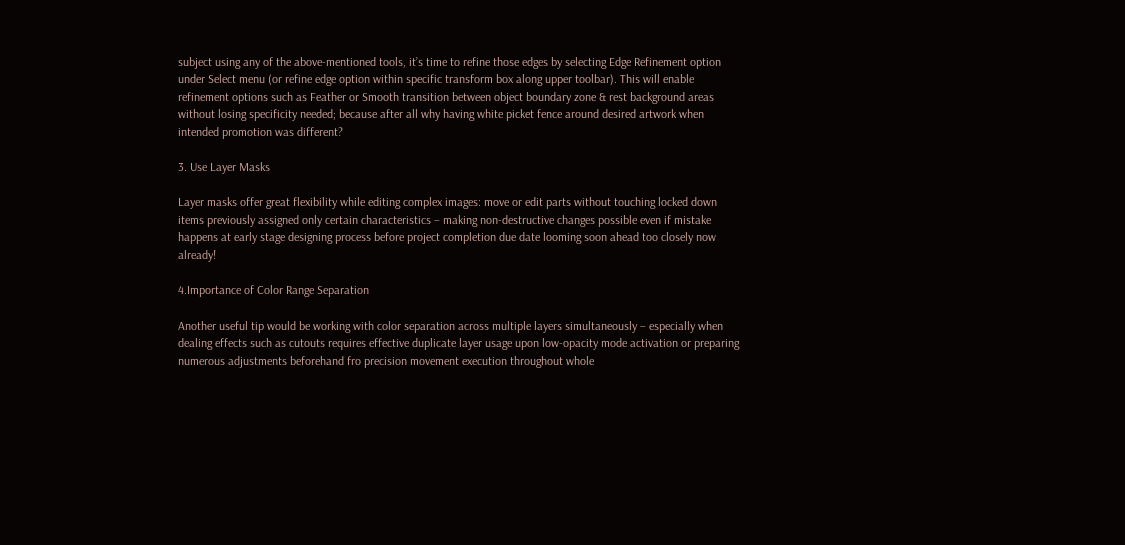subject using any of the above-mentioned tools, it’s time to refine those edges by selecting Edge Refinement option under Select menu (or refine edge option within specific transform box along upper toolbar). This will enable refinement options such as Feather or Smooth transition between object boundary zone & rest background areas without losing specificity needed; because after all why having white picket fence around desired artwork when intended promotion was different?

3. Use Layer Masks

Layer masks offer great flexibility while editing complex images: move or edit parts without touching locked down items previously assigned only certain characteristics – making non-destructive changes possible even if mistake happens at early stage designing process before project completion due date looming soon ahead too closely now already!

4.Importance of Color Range Separation

Another useful tip would be working with color separation across multiple layers simultaneously – especially when dealing effects such as cutouts requires effective duplicate layer usage upon low-opacity mode activation or preparing numerous adjustments beforehand fro precision movement execution throughout whole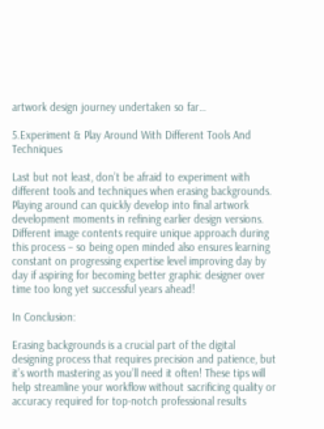artwork design journey undertaken so far…

5.Experiment & Play Around With Different Tools And Techniques

Last but not least, don’t be afraid to experiment with different tools and techniques when erasing backgrounds. Playing around can quickly develop into final artwork development moments in refining earlier design versions. Different image contents require unique approach during this process – so being open minded also ensures learning constant on progressing expertise level improving day by day if aspiring for becoming better graphic designer over time too long yet successful years ahead!

In Conclusion:

Erasing backgrounds is a crucial part of the digital designing process that requires precision and patience, but it’s worth mastering as you’ll need it often! These tips will help streamline your workflow without sacrificing quality or accuracy required for top-notch professional results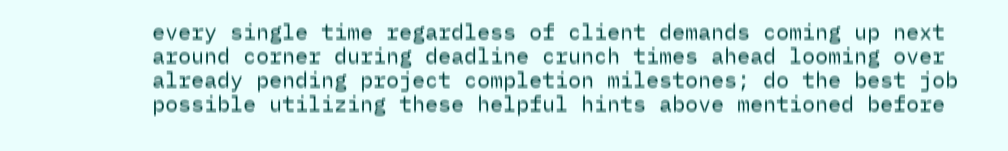every single time regardless of client demands coming up next around corner during deadline crunch times ahead looming over already pending project completion milestones; do the best job possible utilizing these helpful hints above mentioned before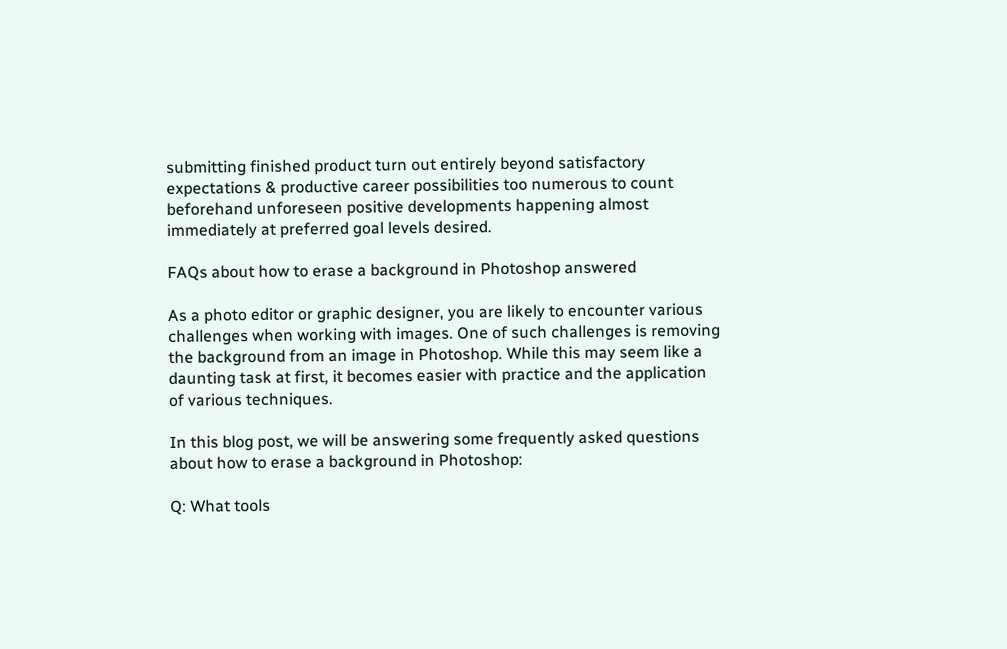submitting finished product turn out entirely beyond satisfactory expectations & productive career possibilities too numerous to count beforehand unforeseen positive developments happening almost immediately at preferred goal levels desired.

FAQs about how to erase a background in Photoshop answered

As a photo editor or graphic designer, you are likely to encounter various challenges when working with images. One of such challenges is removing the background from an image in Photoshop. While this may seem like a daunting task at first, it becomes easier with practice and the application of various techniques.

In this blog post, we will be answering some frequently asked questions about how to erase a background in Photoshop:

Q: What tools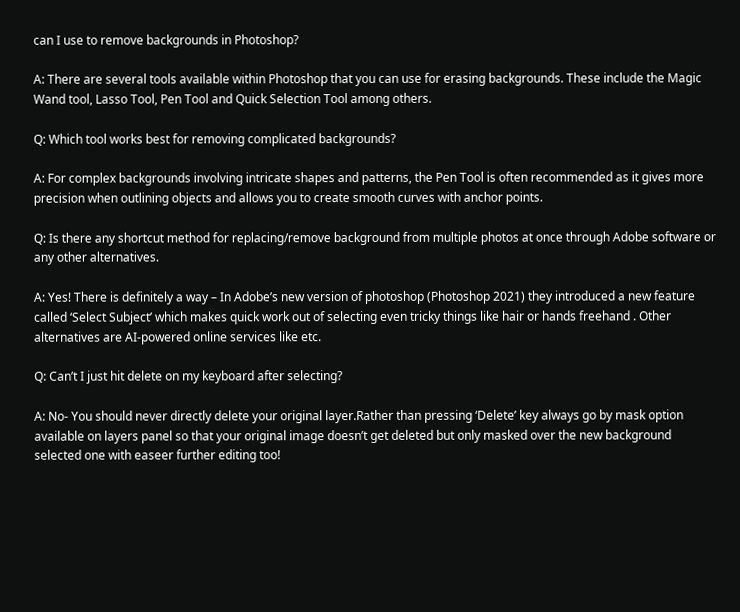can I use to remove backgrounds in Photoshop?

A: There are several tools available within Photoshop that you can use for erasing backgrounds. These include the Magic Wand tool, Lasso Tool, Pen Tool and Quick Selection Tool among others.

Q: Which tool works best for removing complicated backgrounds?

A: For complex backgrounds involving intricate shapes and patterns, the Pen Tool is often recommended as it gives more precision when outlining objects and allows you to create smooth curves with anchor points.

Q: Is there any shortcut method for replacing/remove background from multiple photos at once through Adobe software or any other alternatives.

A: Yes! There is definitely a way – In Adobe’s new version of photoshop (Photoshop 2021) they introduced a new feature called ‘Select Subject’ which makes quick work out of selecting even tricky things like hair or hands freehand . Other alternatives are AI-powered online services like etc.

Q: Can’t I just hit delete on my keyboard after selecting?

A: No- You should never directly delete your original layer.Rather than pressing ‘Delete’ key always go by mask option available on layers panel so that your original image doesn’t get deleted but only masked over the new background selected one with easeer further editing too!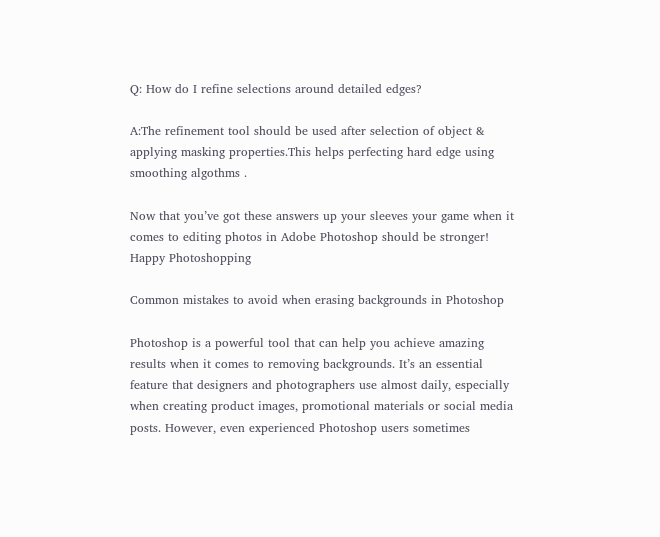Q: How do I refine selections around detailed edges?

A:The refinement tool should be used after selection of object & applying masking properties.This helps perfecting hard edge using smoothing algothms .

Now that you’ve got these answers up your sleeves your game when it comes to editing photos in Adobe Photoshop should be stronger! Happy Photoshopping

Common mistakes to avoid when erasing backgrounds in Photoshop

Photoshop is a powerful tool that can help you achieve amazing results when it comes to removing backgrounds. It’s an essential feature that designers and photographers use almost daily, especially when creating product images, promotional materials or social media posts. However, even experienced Photoshop users sometimes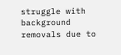struggle with background removals due to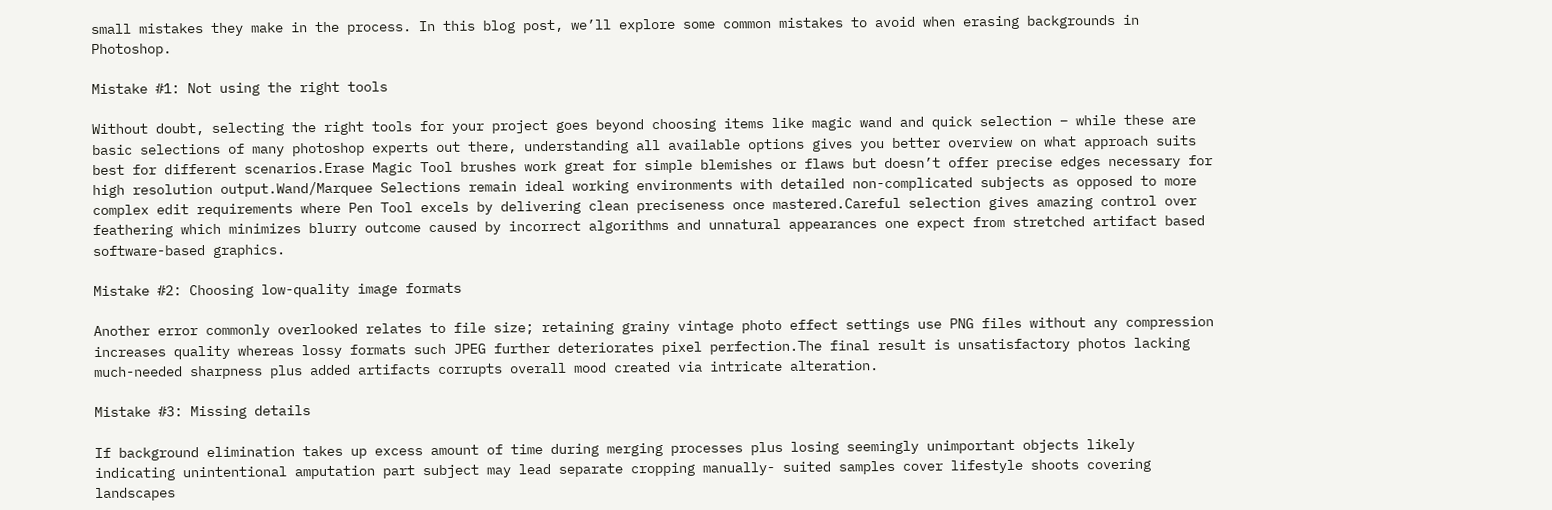small mistakes they make in the process. In this blog post, we’ll explore some common mistakes to avoid when erasing backgrounds in Photoshop.

Mistake #1: Not using the right tools

Without doubt, selecting the right tools for your project goes beyond choosing items like magic wand and quick selection – while these are basic selections of many photoshop experts out there, understanding all available options gives you better overview on what approach suits best for different scenarios.Erase Magic Tool brushes work great for simple blemishes or flaws but doesn’t offer precise edges necessary for high resolution output.Wand/Marquee Selections remain ideal working environments with detailed non-complicated subjects as opposed to more complex edit requirements where Pen Tool excels by delivering clean preciseness once mastered.Careful selection gives amazing control over feathering which minimizes blurry outcome caused by incorrect algorithms and unnatural appearances one expect from stretched artifact based software-based graphics.

Mistake #2: Choosing low-quality image formats

Another error commonly overlooked relates to file size; retaining grainy vintage photo effect settings use PNG files without any compression increases quality whereas lossy formats such JPEG further deteriorates pixel perfection.The final result is unsatisfactory photos lacking much-needed sharpness plus added artifacts corrupts overall mood created via intricate alteration.

Mistake #3: Missing details

If background elimination takes up excess amount of time during merging processes plus losing seemingly unimportant objects likely indicating unintentional amputation part subject may lead separate cropping manually- suited samples cover lifestyle shoots covering landscapes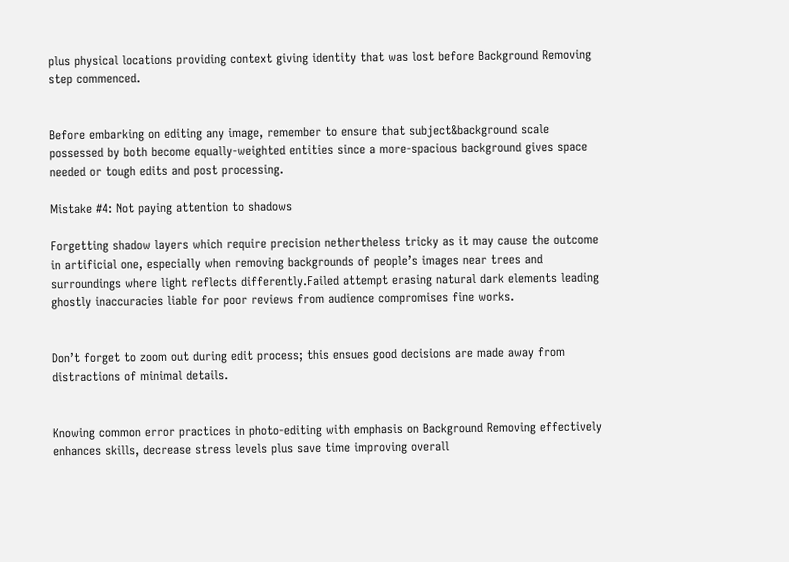plus physical locations providing context giving identity that was lost before Background Removing step commenced.


Before embarking on editing any image, remember to ensure that subject&background scale possessed by both become equally-weighted entities since a more-spacious background gives space needed or tough edits and post processing.

Mistake #4: Not paying attention to shadows

Forgetting shadow layers which require precision nethertheless tricky as it may cause the outcome in artificial one, especially when removing backgrounds of people’s images near trees and surroundings where light reflects differently.Failed attempt erasing natural dark elements leading ghostly inaccuracies liable for poor reviews from audience compromises fine works.


Don’t forget to zoom out during edit process; this ensues good decisions are made away from distractions of minimal details.


Knowing common error practices in photo-editing with emphasis on Background Removing effectively enhances skills, decrease stress levels plus save time improving overall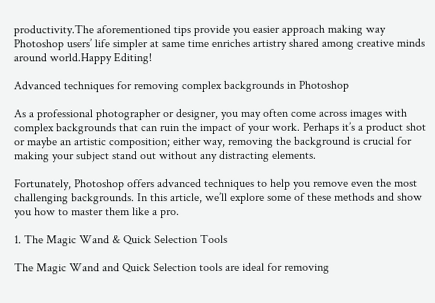productivity.The aforementioned tips provide you easier approach making way Photoshop users’ life simpler at same time enriches artistry shared among creative minds around world.Happy Editing!

Advanced techniques for removing complex backgrounds in Photoshop

As a professional photographer or designer, you may often come across images with complex backgrounds that can ruin the impact of your work. Perhaps it’s a product shot or maybe an artistic composition; either way, removing the background is crucial for making your subject stand out without any distracting elements.

Fortunately, Photoshop offers advanced techniques to help you remove even the most challenging backgrounds. In this article, we’ll explore some of these methods and show you how to master them like a pro.

1. The Magic Wand & Quick Selection Tools

The Magic Wand and Quick Selection tools are ideal for removing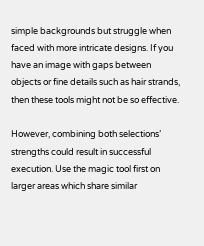simple backgrounds but struggle when faced with more intricate designs. If you have an image with gaps between objects or fine details such as hair strands, then these tools might not be so effective.

However, combining both selections’ strengths could result in successful execution. Use the magic tool first on larger areas which share similar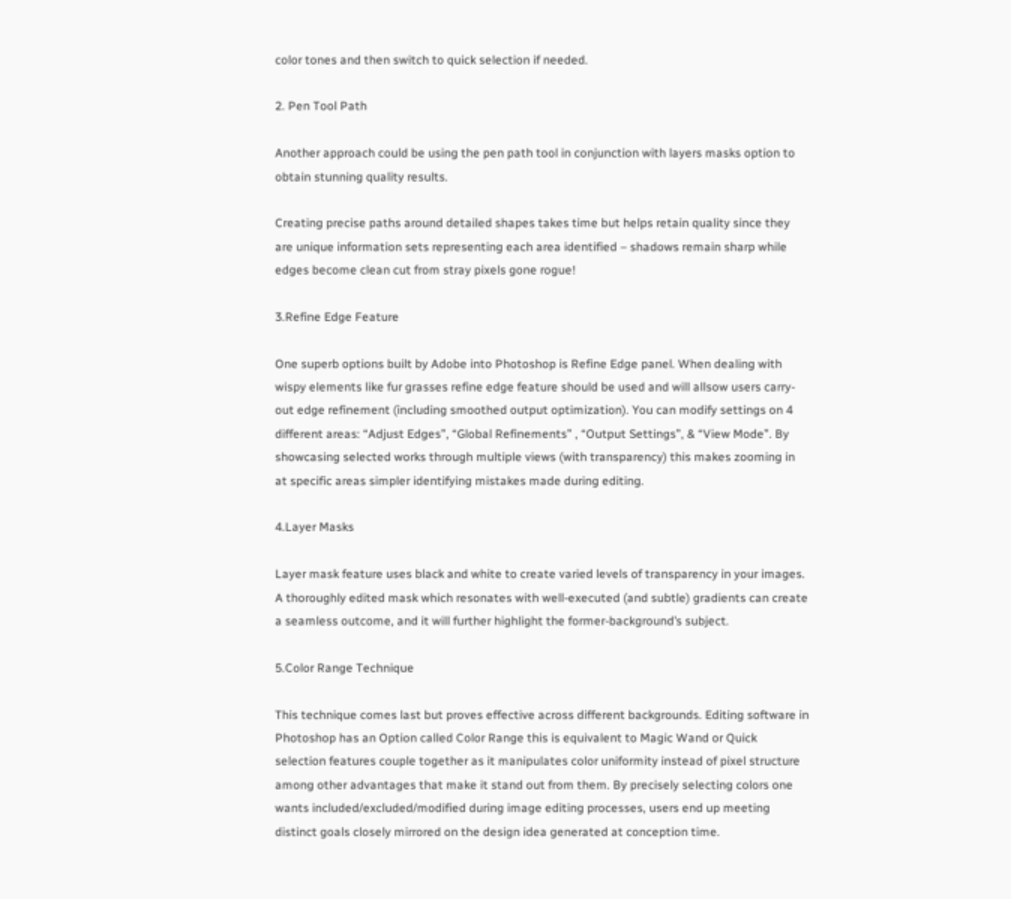color tones and then switch to quick selection if needed.

2. Pen Tool Path

Another approach could be using the pen path tool in conjunction with layers masks option to obtain stunning quality results.

Creating precise paths around detailed shapes takes time but helps retain quality since they are unique information sets representing each area identified – shadows remain sharp while edges become clean cut from stray pixels gone rogue!

3.Refine Edge Feature

One superb options built by Adobe into Photoshop is Refine Edge panel. When dealing with wispy elements like fur grasses refine edge feature should be used and will allsow users carry-out edge refinement (including smoothed output optimization). You can modify settings on 4 different areas: “Adjust Edges”, “Global Refinements” , “Output Settings”, & “View Mode”. By showcasing selected works through multiple views (with transparency) this makes zooming in at specific areas simpler identifying mistakes made during editing.

4.Layer Masks

Layer mask feature uses black and white to create varied levels of transparency in your images. A thoroughly edited mask which resonates with well-executed (and subtle) gradients can create a seamless outcome, and it will further highlight the former-background’s subject.

5.Color Range Technique

This technique comes last but proves effective across different backgrounds. Editing software in Photoshop has an Option called Color Range this is equivalent to Magic Wand or Quick selection features couple together as it manipulates color uniformity instead of pixel structure among other advantages that make it stand out from them. By precisely selecting colors one wants included/excluded/modified during image editing processes, users end up meeting distinct goals closely mirrored on the design idea generated at conception time.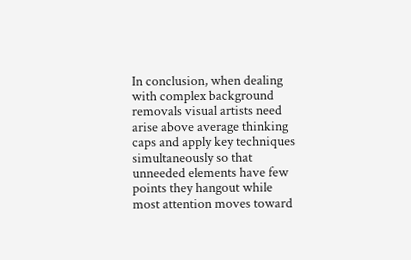In conclusion, when dealing with complex background removals visual artists need arise above average thinking caps and apply key techniques simultaneously so that unneeded elements have few points they hangout while most attention moves toward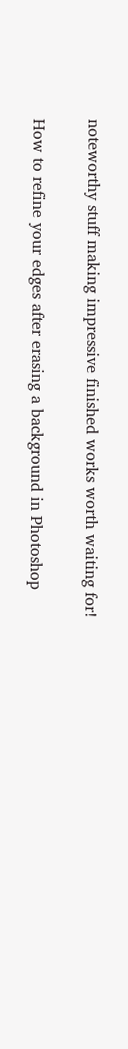noteworthy stuff making impressive finished works worth waiting for!

How to refine your edges after erasing a background in Photoshop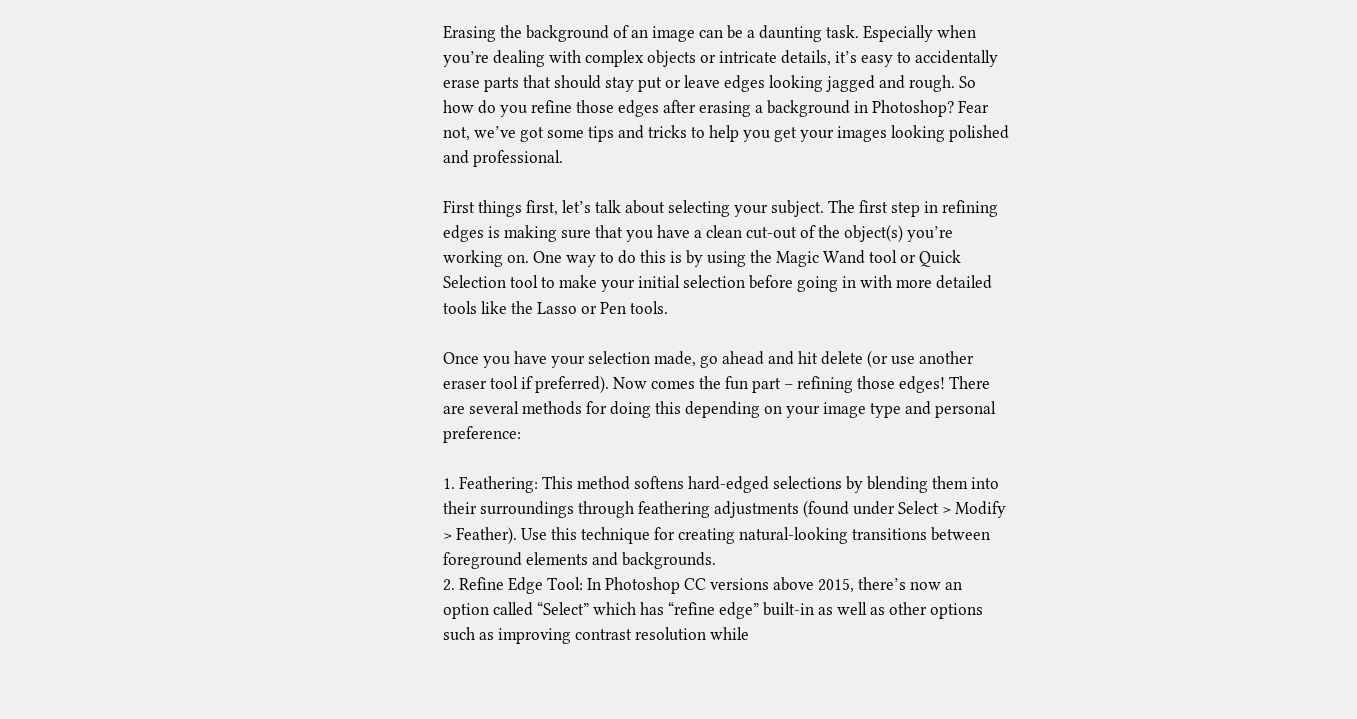Erasing the background of an image can be a daunting task. Especially when you’re dealing with complex objects or intricate details, it’s easy to accidentally erase parts that should stay put or leave edges looking jagged and rough. So how do you refine those edges after erasing a background in Photoshop? Fear not, we’ve got some tips and tricks to help you get your images looking polished and professional.

First things first, let’s talk about selecting your subject. The first step in refining edges is making sure that you have a clean cut-out of the object(s) you’re working on. One way to do this is by using the Magic Wand tool or Quick Selection tool to make your initial selection before going in with more detailed tools like the Lasso or Pen tools.

Once you have your selection made, go ahead and hit delete (or use another eraser tool if preferred). Now comes the fun part – refining those edges! There are several methods for doing this depending on your image type and personal preference:

1. Feathering: This method softens hard-edged selections by blending them into their surroundings through feathering adjustments (found under Select > Modify > Feather). Use this technique for creating natural-looking transitions between foreground elements and backgrounds.
2. Refine Edge Tool: In Photoshop CC versions above 2015, there’s now an option called “Select” which has “refine edge” built-in as well as other options such as improving contrast resolution while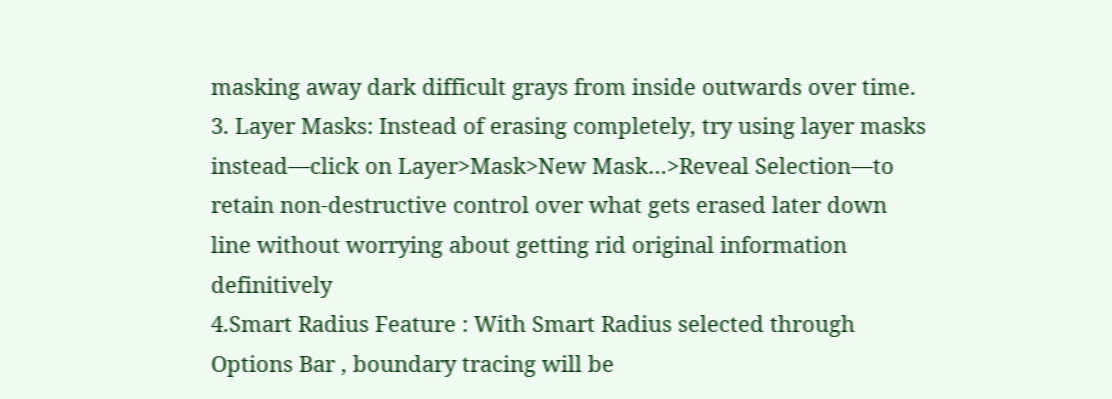masking away dark difficult grays from inside outwards over time.
3. Layer Masks: Instead of erasing completely, try using layer masks instead—click on Layer>Mask>New Mask…>Reveal Selection—to retain non-destructive control over what gets erased later down line without worrying about getting rid original information definitively
4.Smart Radius Feature : With Smart Radius selected through Options Bar , boundary tracing will be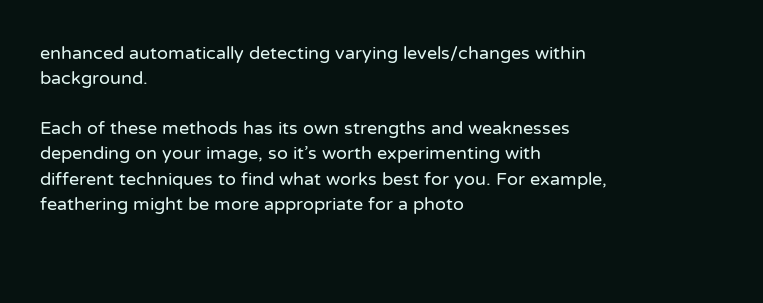enhanced automatically detecting varying levels/changes within background.

Each of these methods has its own strengths and weaknesses depending on your image, so it’s worth experimenting with different techniques to find what works best for you. For example, feathering might be more appropriate for a photo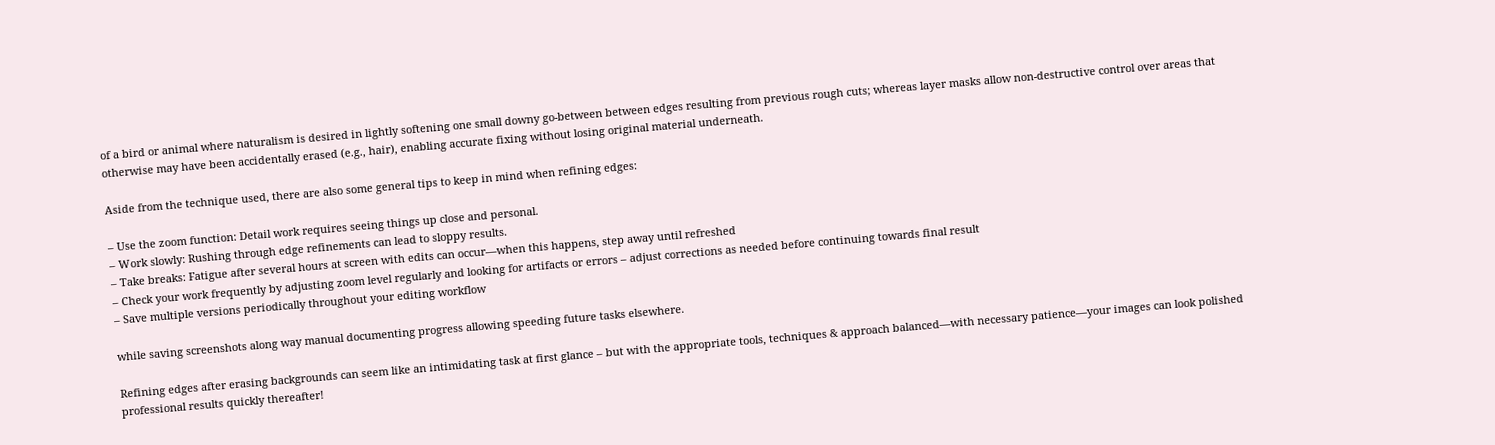of a bird or animal where naturalism is desired in lightly softening one small downy go-between between edges resulting from previous rough cuts; whereas layer masks allow non-destructive control over areas that otherwise may have been accidentally erased (e.g., hair), enabling accurate fixing without losing original material underneath.

Aside from the technique used, there are also some general tips to keep in mind when refining edges:

– Use the zoom function: Detail work requires seeing things up close and personal.
– Work slowly: Rushing through edge refinements can lead to sloppy results.
– Take breaks: Fatigue after several hours at screen with edits can occur—when this happens, step away until refreshed
– Check your work frequently by adjusting zoom level regularly and looking for artifacts or errors – adjust corrections as needed before continuing towards final result
– Save multiple versions periodically throughout your editing workflow

while saving screenshots along way manual documenting progress allowing speeding future tasks elsewhere.

Refining edges after erasing backgrounds can seem like an intimidating task at first glance – but with the appropriate tools, techniques & approach balanced—with necessary patience—your images can look polished professional results quickly thereafter!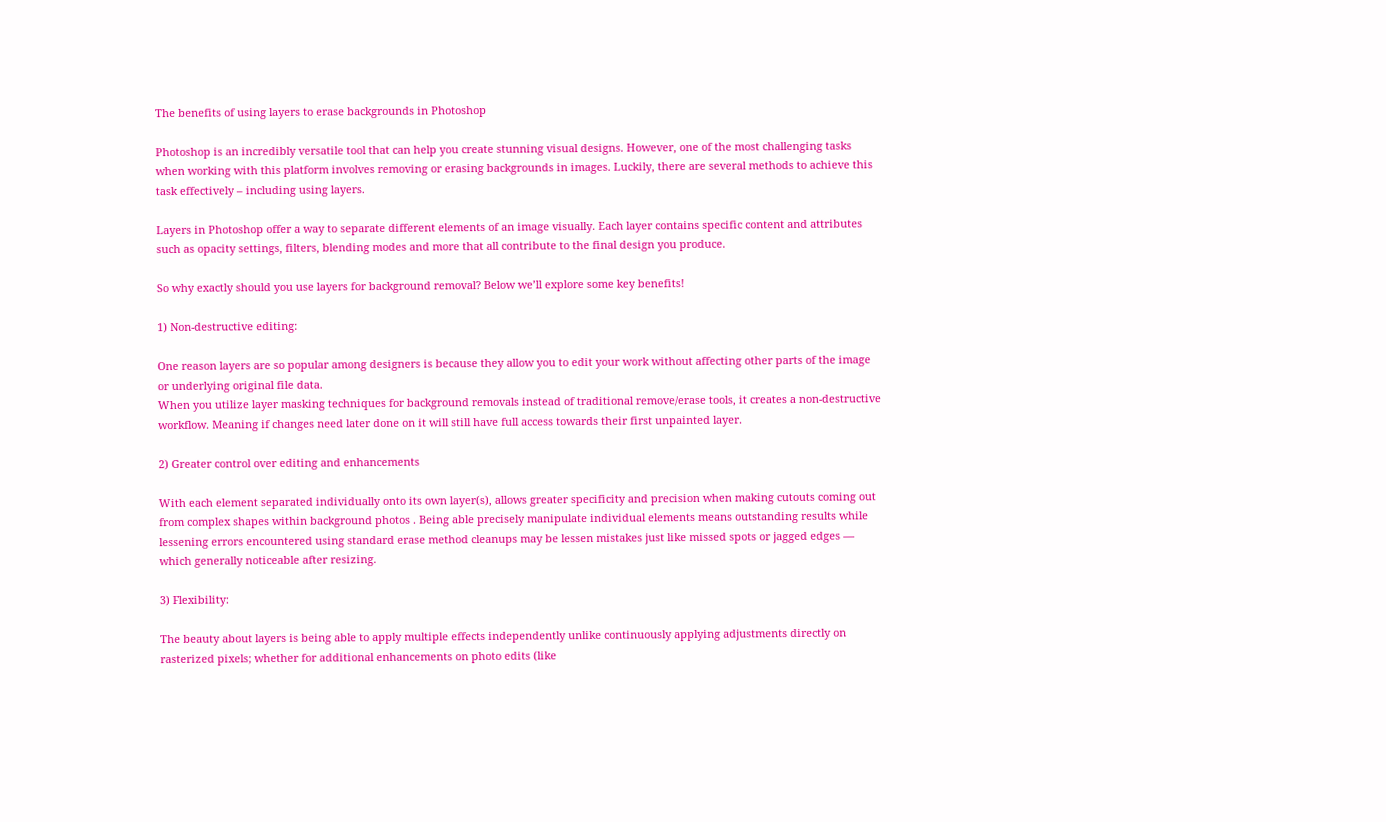The benefits of using layers to erase backgrounds in Photoshop

Photoshop is an incredibly versatile tool that can help you create stunning visual designs. However, one of the most challenging tasks when working with this platform involves removing or erasing backgrounds in images. Luckily, there are several methods to achieve this task effectively – including using layers.

Layers in Photoshop offer a way to separate different elements of an image visually. Each layer contains specific content and attributes such as opacity settings, filters, blending modes and more that all contribute to the final design you produce.

So why exactly should you use layers for background removal? Below we’ll explore some key benefits!

1) Non-destructive editing:

One reason layers are so popular among designers is because they allow you to edit your work without affecting other parts of the image or underlying original file data.
When you utilize layer masking techniques for background removals instead of traditional remove/erase tools, it creates a non-destructive workflow. Meaning if changes need later done on it will still have full access towards their first unpainted layer.

2) Greater control over editing and enhancements

With each element separated individually onto its own layer(s), allows greater specificity and precision when making cutouts coming out from complex shapes within background photos . Being able precisely manipulate individual elements means outstanding results while lessening errors encountered using standard erase method cleanups may be lessen mistakes just like missed spots or jagged edges — which generally noticeable after resizing.

3) Flexibility:

The beauty about layers is being able to apply multiple effects independently unlike continuously applying adjustments directly on rasterized pixels; whether for additional enhancements on photo edits (like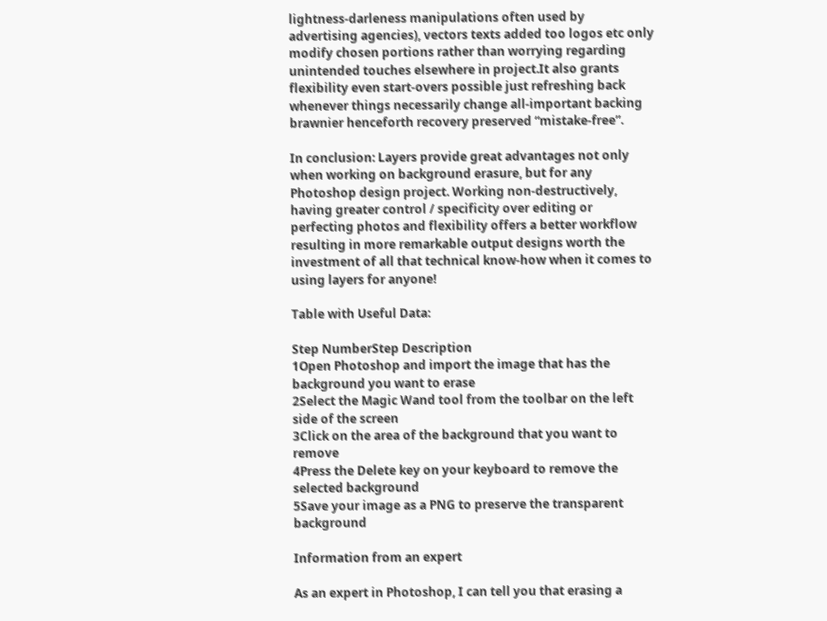lightness-darleness manipulations often used by advertising agencies), vectors texts added too logos etc only modify chosen portions rather than worrying regarding unintended touches elsewhere in project.It also grants flexibility even start-overs possible just refreshing back whenever things necessarily change all-important backing brawnier henceforth recovery preserved “mistake-free”.

In conclusion: Layers provide great advantages not only when working on background erasure, but for any Photoshop design project. Working non-destructively, having greater control / specificity over editing or perfecting photos and flexibility offers a better workflow resulting in more remarkable output designs worth the investment of all that technical know-how when it comes to using layers for anyone!

Table with Useful Data:

Step NumberStep Description
1Open Photoshop and import the image that has the background you want to erase
2Select the Magic Wand tool from the toolbar on the left side of the screen
3Click on the area of the background that you want to remove
4Press the Delete key on your keyboard to remove the selected background
5Save your image as a PNG to preserve the transparent background

Information from an expert

As an expert in Photoshop, I can tell you that erasing a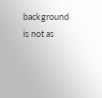background is not as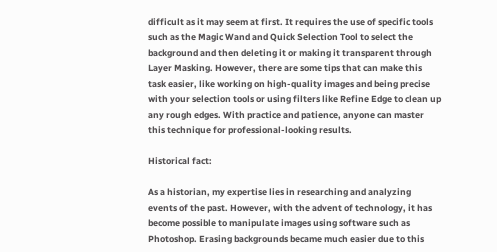difficult as it may seem at first. It requires the use of specific tools such as the Magic Wand and Quick Selection Tool to select the background and then deleting it or making it transparent through Layer Masking. However, there are some tips that can make this task easier, like working on high-quality images and being precise with your selection tools or using filters like Refine Edge to clean up any rough edges. With practice and patience, anyone can master this technique for professional-looking results.

Historical fact:

As a historian, my expertise lies in researching and analyzing events of the past. However, with the advent of technology, it has become possible to manipulate images using software such as Photoshop. Erasing backgrounds became much easier due to this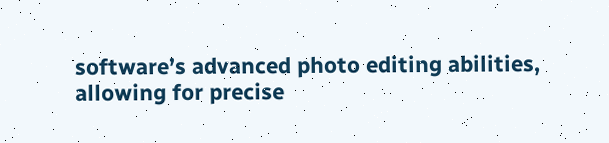software’s advanced photo editing abilities, allowing for precise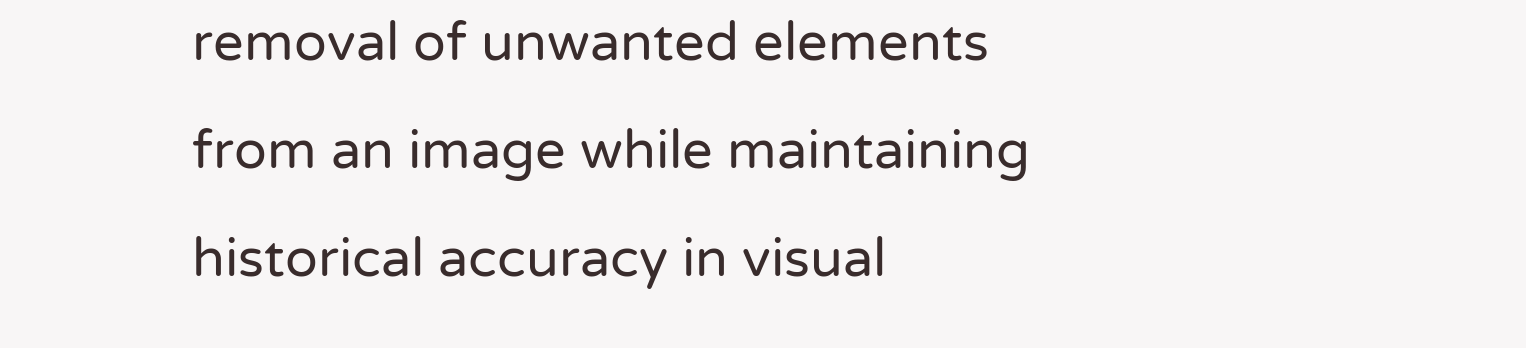removal of unwanted elements from an image while maintaining historical accuracy in visual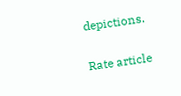depictions.

Rate article